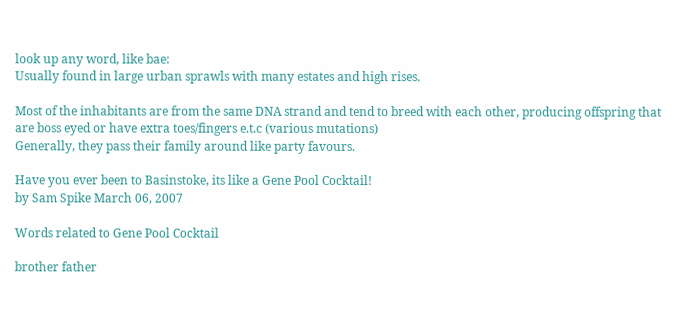look up any word, like bae:
Usually found in large urban sprawls with many estates and high rises.

Most of the inhabitants are from the same DNA strand and tend to breed with each other, producing offspring that are boss eyed or have extra toes/fingers e.t.c (various mutations)
Generally, they pass their family around like party favours.

Have you ever been to Basinstoke, its like a Gene Pool Cocktail!
by Sam Spike March 06, 2007

Words related to Gene Pool Cocktail

brother father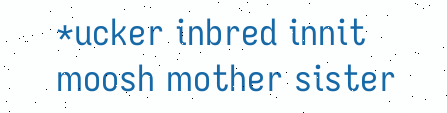*ucker inbred innit moosh mother sister